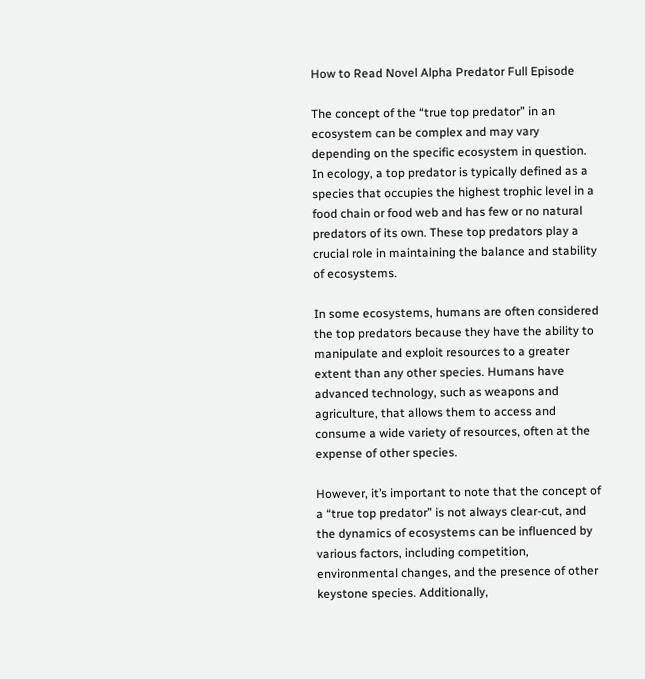How to Read Novel Alpha Predator Full Episode

The concept of the “true top predator” in an ecosystem can be complex and may vary depending on the specific ecosystem in question. In ecology, a top predator is typically defined as a species that occupies the highest trophic level in a food chain or food web and has few or no natural predators of its own. These top predators play a crucial role in maintaining the balance and stability of ecosystems.

In some ecosystems, humans are often considered the top predators because they have the ability to manipulate and exploit resources to a greater extent than any other species. Humans have advanced technology, such as weapons and agriculture, that allows them to access and consume a wide variety of resources, often at the expense of other species.

However, it’s important to note that the concept of a “true top predator” is not always clear-cut, and the dynamics of ecosystems can be influenced by various factors, including competition, environmental changes, and the presence of other keystone species. Additionally,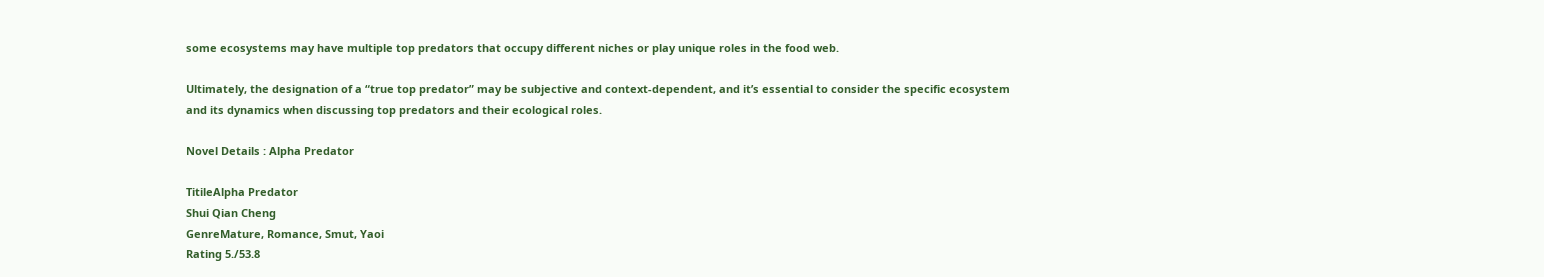some ecosystems may have multiple top predators that occupy different niches or play unique roles in the food web.

Ultimately, the designation of a “true top predator” may be subjective and context-dependent, and it’s essential to consider the specific ecosystem and its dynamics when discussing top predators and their ecological roles.

Novel Details : Alpha Predator

TitileAlpha Predator
Shui Qian Cheng
GenreMature, Romance, Smut, Yaoi
Rating 5./53.8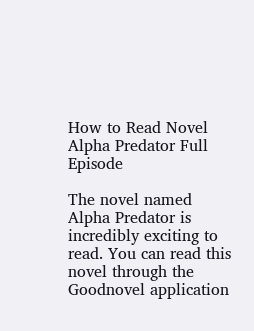How to Read Novel Alpha Predator Full Episode

The novel named Alpha Predator is incredibly exciting to read. You can read this novel through the Goodnovel application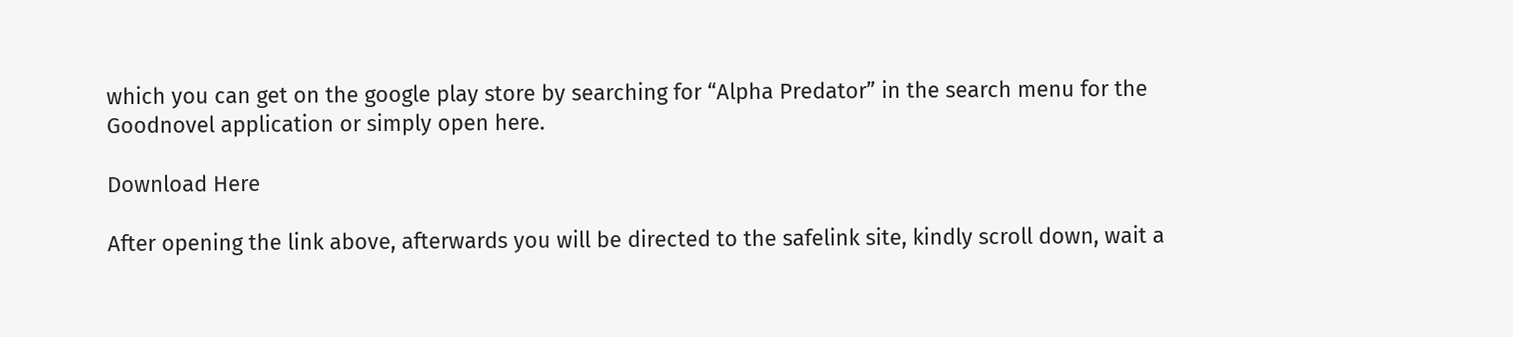which you can get on the google play store by searching for “Alpha Predator” in the search menu for the Goodnovel application or simply open here.

Download Here

After opening the link above, afterwards you will be directed to the safelink site, kindly scroll down, wait a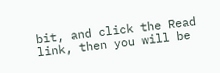bit, and click the Read link, then you will be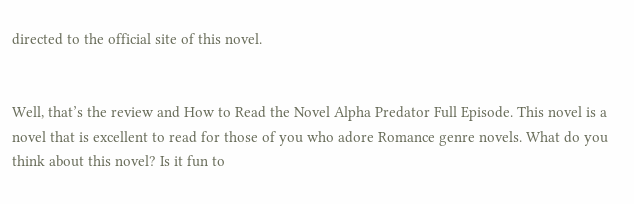directed to the official site of this novel.


Well, that’s the review and How to Read the Novel Alpha Predator Full Episode. This novel is a novel that is excellent to read for those of you who adore Romance genre novels. What do you think about this novel? Is it fun to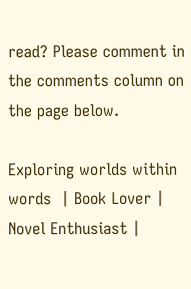read? Please comment in the comments column on the page below.

Exploring worlds within words  | Book Lover | Novel Enthusiast |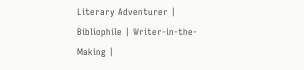Literary Adventurer | Bibliophile | Writer-in-the-Making |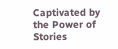Captivated by the Power of Stories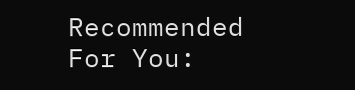Recommended For You: